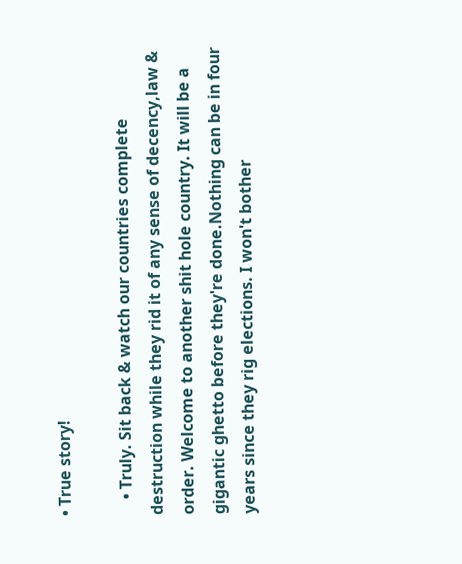• True story!

    • Truly. Sit back & watch our countries complete destruction while they rid it of any sense of decency,law & order. Welcome to another shit hole country. It will be a gigantic ghetto before they're done.Nothing can be in four years since they rig elections. I won't bother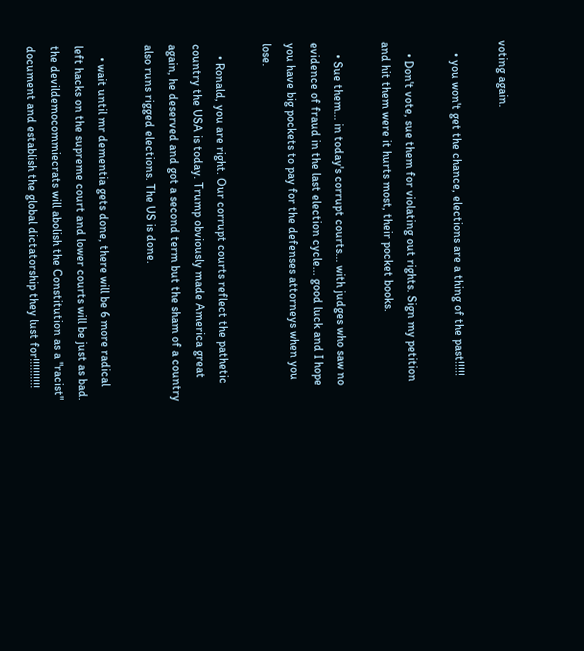voting again.

    • you won't get the chance, elections are a thing of the past!!!!!

    • Don't vote, sue them for violating out rights. Sign my petition and hit them were it hurts most, their pocket books.

    • Sue them... in today's corrupt courts... with judges who saw no evidence of fraud in the last election cycle... good luck and I hope you have big pockets to pay for the defenses attorneys when you lose.

    • Ronald, you are right. Our corrupt courts reflect the pathetic country the USA is today. Trump obviously made America great again, he deserved and got a second term but the sham of a country also runs rigged elections. The US is done.

    • wait until mr dementia gets done, there will be 6 more radical left hacks on the supreme court and lower courts will be just as bad.  the devildemocommiecrats will abolish the Constitution as a "racist" document and establish the global dictatorship they lust for!!!!!!!!!!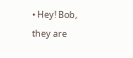• Hey! Bob, they are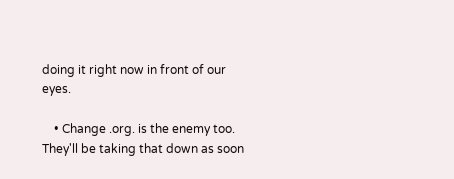doing it right now in front of our eyes.

    • Change .org. is the enemy too. They'll be taking that down as soon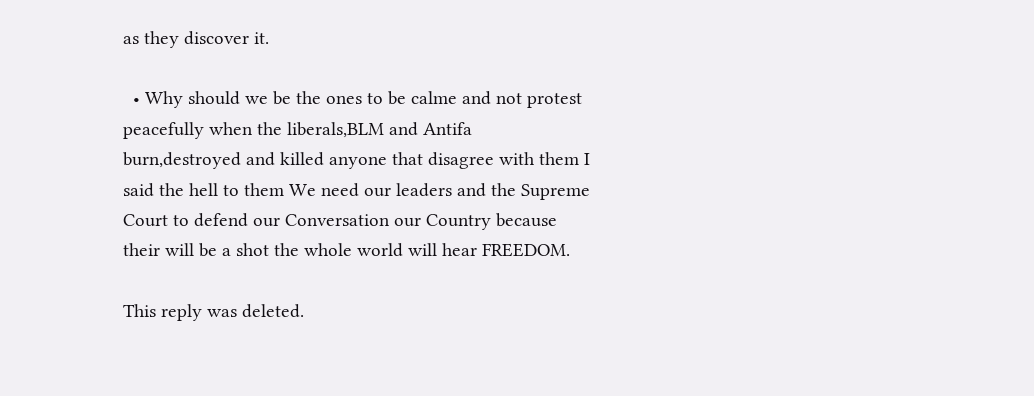as they discover it.

  • Why should we be the ones to be calme and not protest peacefully when the liberals,BLM and Antifa burn,destroyed and killed anyone that disagree with them I said the hell to them We need our leaders and the Supreme Court to defend our Conversation our Country because their will be a shot the whole world will hear FREEDOM.

This reply was deleted.